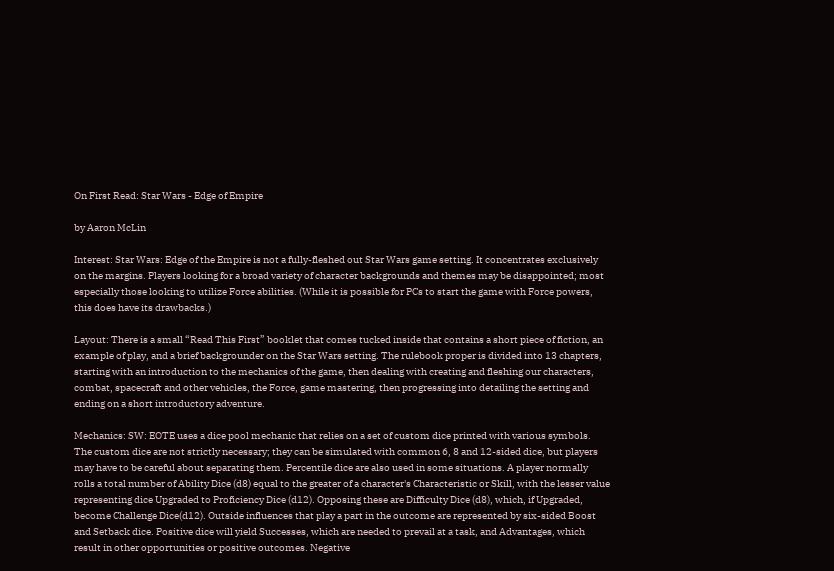On First Read: Star Wars - Edge of Empire

by Aaron McLin

Interest: Star Wars: Edge of the Empire is not a fully-fleshed out Star Wars game setting. It concentrates exclusively on the margins. Players looking for a broad variety of character backgrounds and themes may be disappointed; most especially those looking to utilize Force abilities. (While it is possible for PCs to start the game with Force powers, this does have its drawbacks.)

Layout: There is a small “Read This First” booklet that comes tucked inside that contains a short piece of fiction, an example of play, and a brief backgrounder on the Star Wars setting. The rulebook proper is divided into 13 chapters, starting with an introduction to the mechanics of the game, then dealing with creating and fleshing our characters, combat, spacecraft and other vehicles, the Force, game mastering, then progressing into detailing the setting and ending on a short introductory adventure.

Mechanics: SW: EOTE uses a dice pool mechanic that relies on a set of custom dice printed with various symbols. The custom dice are not strictly necessary; they can be simulated with common 6, 8 and 12-sided dice, but players may have to be careful about separating them. Percentile dice are also used in some situations. A player normally rolls a total number of Ability Dice (d8) equal to the greater of a character's Characteristic or Skill, with the lesser value representing dice Upgraded to Proficiency Dice (d12). Opposing these are Difficulty Dice (d8), which, if Upgraded, become Challenge Dice(d12). Outside influences that play a part in the outcome are represented by six-sided Boost and Setback dice. Positive dice will yield Successes, which are needed to prevail at a task, and Advantages, which result in other opportunities or positive outcomes. Negative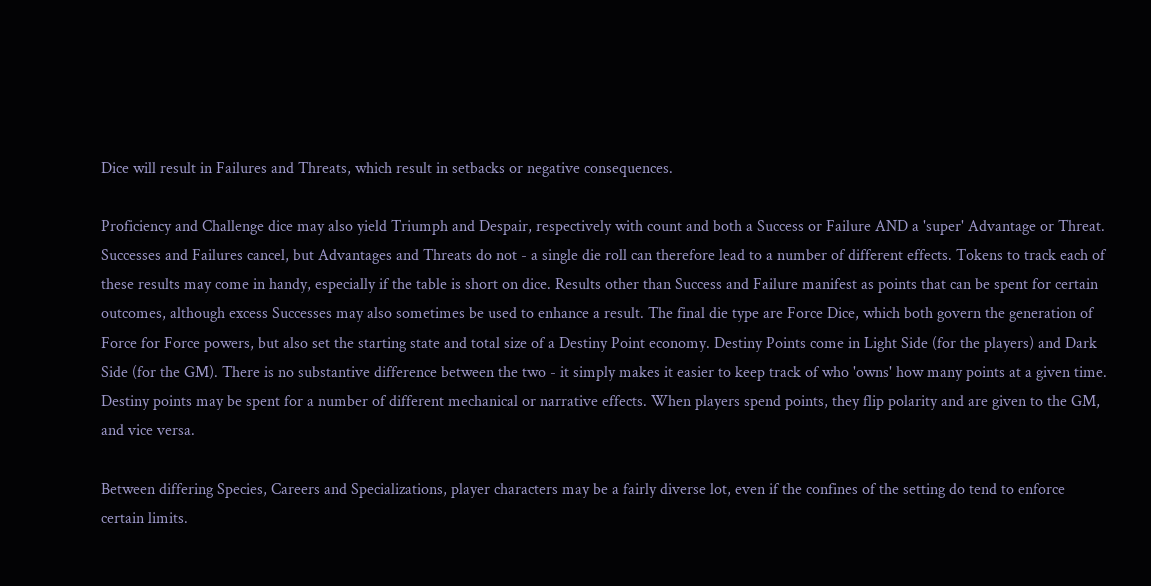Dice will result in Failures and Threats, which result in setbacks or negative consequences.

Proficiency and Challenge dice may also yield Triumph and Despair, respectively with count and both a Success or Failure AND a 'super' Advantage or Threat. Successes and Failures cancel, but Advantages and Threats do not - a single die roll can therefore lead to a number of different effects. Tokens to track each of these results may come in handy, especially if the table is short on dice. Results other than Success and Failure manifest as points that can be spent for certain outcomes, although excess Successes may also sometimes be used to enhance a result. The final die type are Force Dice, which both govern the generation of Force for Force powers, but also set the starting state and total size of a Destiny Point economy. Destiny Points come in Light Side (for the players) and Dark Side (for the GM). There is no substantive difference between the two - it simply makes it easier to keep track of who 'owns' how many points at a given time. Destiny points may be spent for a number of different mechanical or narrative effects. When players spend points, they flip polarity and are given to the GM, and vice versa.

Between differing Species, Careers and Specializations, player characters may be a fairly diverse lot, even if the confines of the setting do tend to enforce certain limits.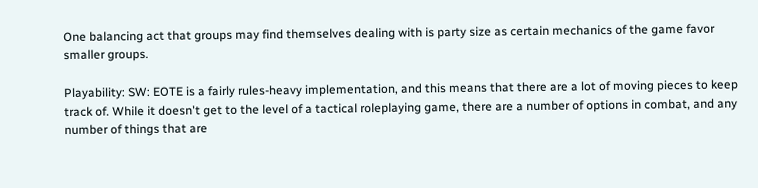One balancing act that groups may find themselves dealing with is party size as certain mechanics of the game favor smaller groups.

Playability: SW: EOTE is a fairly rules-heavy implementation, and this means that there are a lot of moving pieces to keep track of. While it doesn't get to the level of a tactical roleplaying game, there are a number of options in combat, and any number of things that are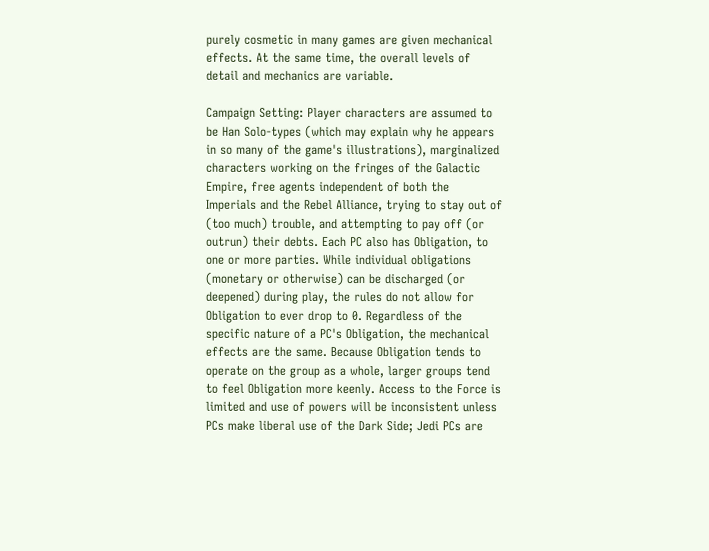purely cosmetic in many games are given mechanical effects. At the same time, the overall levels of detail and mechanics are variable.

Campaign Setting: Player characters are assumed to be Han Solo-types (which may explain why he appears in so many of the game's illustrations), marginalized characters working on the fringes of the Galactic Empire, free agents independent of both the Imperials and the Rebel Alliance, trying to stay out of (too much) trouble, and attempting to pay off (or outrun) their debts. Each PC also has Obligation, to one or more parties. While individual obligations (monetary or otherwise) can be discharged (or deepened) during play, the rules do not allow for Obligation to ever drop to 0. Regardless of the specific nature of a PC's Obligation, the mechanical effects are the same. Because Obligation tends to operate on the group as a whole, larger groups tend to feel Obligation more keenly. Access to the Force is limited and use of powers will be inconsistent unless PCs make liberal use of the Dark Side; Jedi PCs are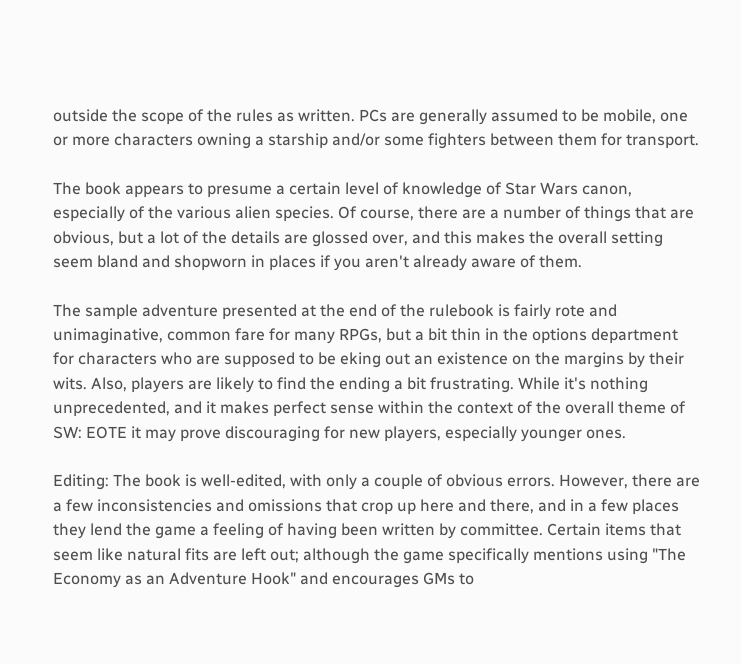outside the scope of the rules as written. PCs are generally assumed to be mobile, one or more characters owning a starship and/or some fighters between them for transport.

The book appears to presume a certain level of knowledge of Star Wars canon, especially of the various alien species. Of course, there are a number of things that are obvious, but a lot of the details are glossed over, and this makes the overall setting seem bland and shopworn in places if you aren't already aware of them.

The sample adventure presented at the end of the rulebook is fairly rote and unimaginative, common fare for many RPGs, but a bit thin in the options department for characters who are supposed to be eking out an existence on the margins by their wits. Also, players are likely to find the ending a bit frustrating. While it's nothing unprecedented, and it makes perfect sense within the context of the overall theme of SW: EOTE it may prove discouraging for new players, especially younger ones.

Editing: The book is well-edited, with only a couple of obvious errors. However, there are a few inconsistencies and omissions that crop up here and there, and in a few places they lend the game a feeling of having been written by committee. Certain items that seem like natural fits are left out; although the game specifically mentions using "The Economy as an Adventure Hook" and encourages GMs to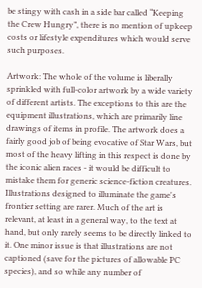be stingy with cash in a side bar called “Keeping the Crew Hungry”, there is no mention of upkeep costs or lifestyle expenditures which would serve such purposes.

Artwork: The whole of the volume is liberally sprinkled with full-color artwork by a wide variety of different artists. The exceptions to this are the equipment illustrations, which are primarily line drawings of items in profile. The artwork does a fairly good job of being evocative of Star Wars, but most of the heavy lifting in this respect is done by the iconic alien races - it would be difficult to mistake them for generic science-fiction creatures. Illustrations designed to illuminate the game's frontier setting are rarer. Much of the art is relevant, at least in a general way, to the text at hand, but only rarely seems to be directly linked to it. One minor issue is that illustrations are not captioned (save for the pictures of allowable PC species), and so while any number of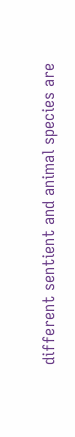different sentient and animal species are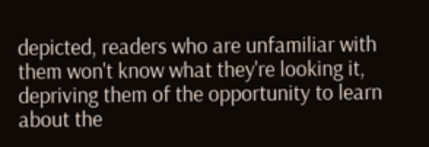depicted, readers who are unfamiliar with them won't know what they're looking it, depriving them of the opportunity to learn about the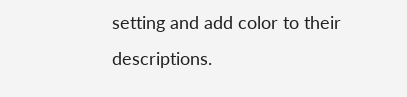setting and add color to their descriptions.